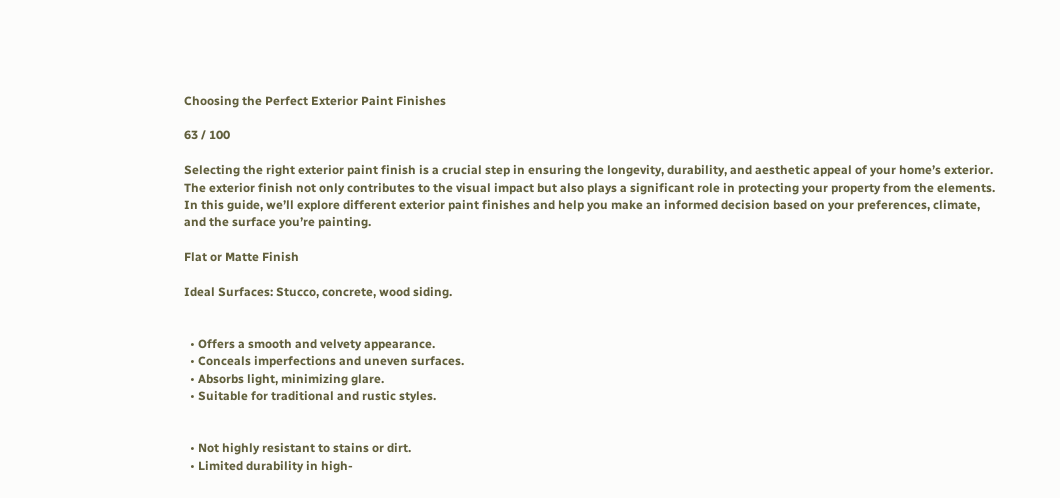Choosing the Perfect Exterior Paint Finishes

63 / 100

Selecting the right exterior paint finish is a crucial step in ensuring the longevity, durability, and aesthetic appeal of your home’s exterior. The exterior finish not only contributes to the visual impact but also plays a significant role in protecting your property from the elements. In this guide, we’ll explore different exterior paint finishes and help you make an informed decision based on your preferences, climate, and the surface you’re painting.

Flat or Matte Finish

Ideal Surfaces: Stucco, concrete, wood siding.


  • Offers a smooth and velvety appearance.
  • Conceals imperfections and uneven surfaces.
  • Absorbs light, minimizing glare.
  • Suitable for traditional and rustic styles.


  • Not highly resistant to stains or dirt.
  • Limited durability in high-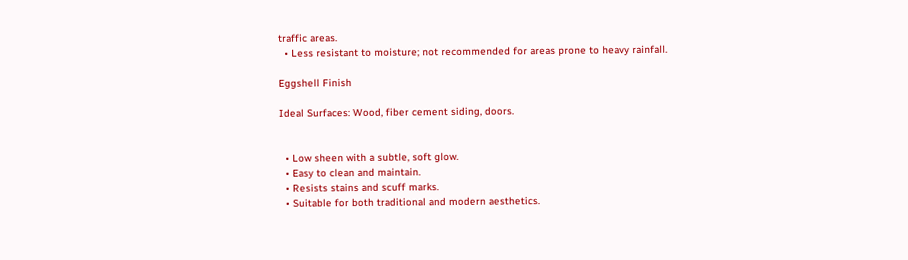traffic areas.
  • Less resistant to moisture; not recommended for areas prone to heavy rainfall.

Eggshell Finish

Ideal Surfaces: Wood, fiber cement siding, doors.


  • Low sheen with a subtle, soft glow.
  • Easy to clean and maintain.
  • Resists stains and scuff marks.
  • Suitable for both traditional and modern aesthetics.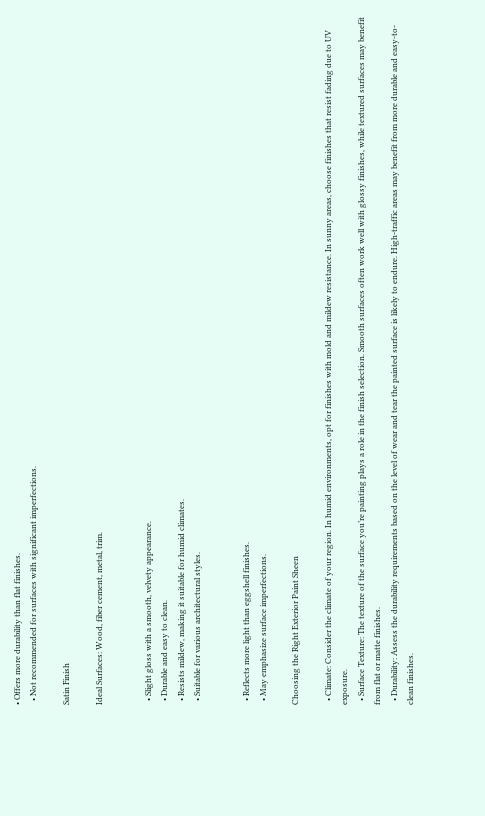• Offers more durability than flat finishes.
  • Not recommended for surfaces with significant imperfections.

Satin Finish

Ideal Surfaces: Wood, fiber cement, metal, trim.


  • Slight gloss with a smooth, velvety appearance.
  • Durable and easy to clean.
  • Resists mildew, making it suitable for humid climates.
  • Suitable for various architectural styles.


  • Reflects more light than eggshell finishes.
  • May emphasize surface imperfections.

Choosing the Right Exterior Paint Sheen

  • Climate: Consider the climate of your region. In humid environments, opt for finishes with mold and mildew resistance. In sunny areas, choose finishes that resist fading due to UV exposure.
  • Surface Texture: The texture of the surface you’re painting plays a role in the finish selection. Smooth surfaces often work well with glossy finishes, while textured surfaces may benefit from flat or matte finishes.
  • Durability: Assess the durability requirements based on the level of wear and tear the painted surface is likely to endure. High-traffic areas may benefit from more durable and easy-to-clean finishes.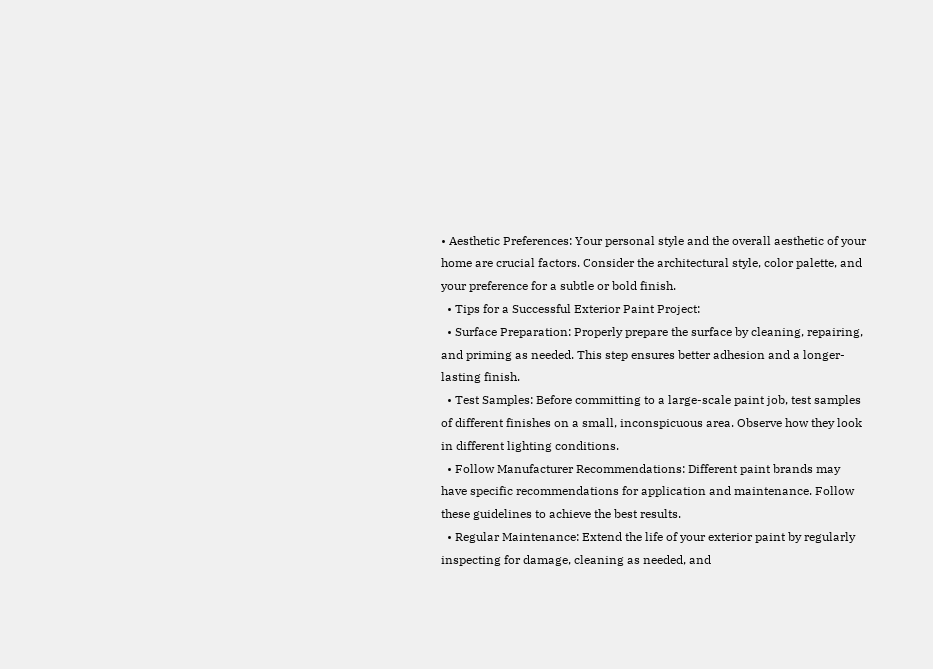• Aesthetic Preferences: Your personal style and the overall aesthetic of your home are crucial factors. Consider the architectural style, color palette, and your preference for a subtle or bold finish.
  • Tips for a Successful Exterior Paint Project:
  • Surface Preparation: Properly prepare the surface by cleaning, repairing, and priming as needed. This step ensures better adhesion and a longer-lasting finish.
  • Test Samples: Before committing to a large-scale paint job, test samples of different finishes on a small, inconspicuous area. Observe how they look in different lighting conditions.
  • Follow Manufacturer Recommendations: Different paint brands may have specific recommendations for application and maintenance. Follow these guidelines to achieve the best results.
  • Regular Maintenance: Extend the life of your exterior paint by regularly inspecting for damage, cleaning as needed, and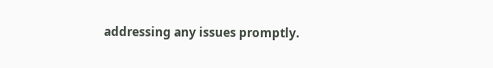addressing any issues promptly.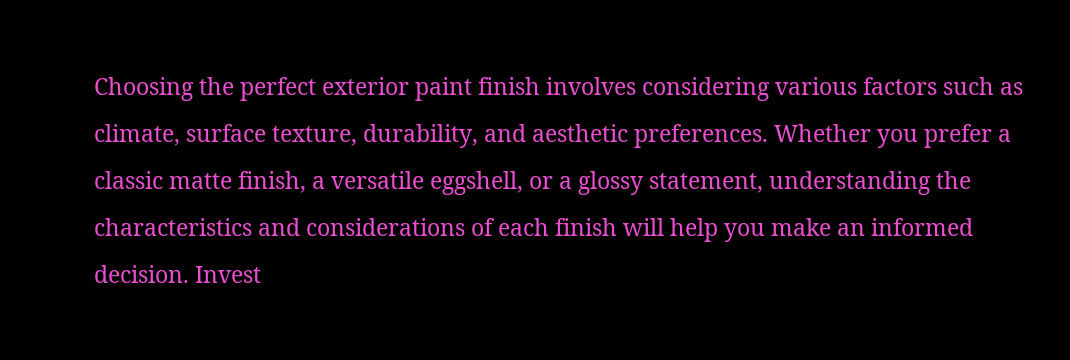Choosing the perfect exterior paint finish involves considering various factors such as climate, surface texture, durability, and aesthetic preferences. Whether you prefer a classic matte finish, a versatile eggshell, or a glossy statement, understanding the characteristics and considerations of each finish will help you make an informed decision. Invest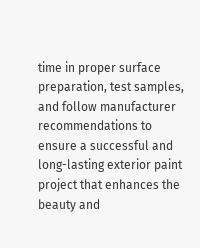time in proper surface preparation, test samples, and follow manufacturer recommendations to ensure a successful and long-lasting exterior paint project that enhances the beauty and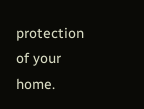protection of your home.